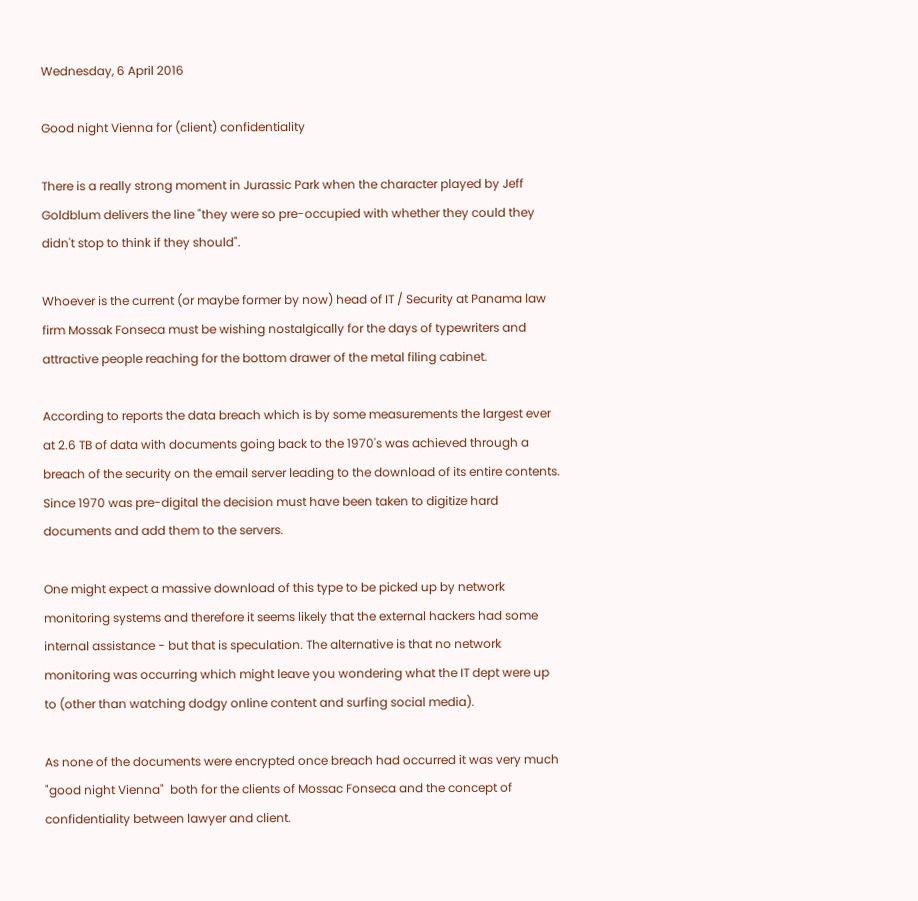Wednesday, 6 April 2016

Good night Vienna for (client) confidentiality

There is a really strong moment in Jurassic Park when the character played by Jeff Goldblum delivers the line "they were so pre-occupied with whether they could they didn't stop to think if they should".

Whoever is the current (or maybe former by now) head of IT / Security at Panama law firm Mossak Fonseca must be wishing nostalgically for the days of typewriters and attractive people reaching for the bottom drawer of the metal filing cabinet.

According to reports the data breach which is by some measurements the largest ever at 2.6 TB of data with documents going back to the 1970's was achieved through a breach of the security on the email server leading to the download of its entire contents. Since 1970 was pre-digital the decision must have been taken to digitize hard documents and add them to the servers.

One might expect a massive download of this type to be picked up by network monitoring systems and therefore it seems likely that the external hackers had some internal assistance - but that is speculation. The alternative is that no network monitoring was occurring which might leave you wondering what the IT dept were up to (other than watching dodgy online content and surfing social media).

As none of the documents were encrypted once breach had occurred it was very much "good night Vienna"  both for the clients of Mossac Fonseca and the concept of confidentiality between lawyer and client.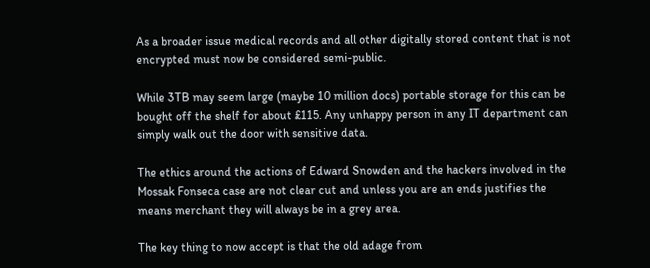As a broader issue medical records and all other digitally stored content that is not encrypted must now be considered semi-public.

While 3TB may seem large (maybe 10 million docs) portable storage for this can be bought off the shelf for about £115. Any unhappy person in any IT department can simply walk out the door with sensitive data.

The ethics around the actions of Edward Snowden and the hackers involved in the Mossak Fonseca case are not clear cut and unless you are an ends justifies the means merchant they will always be in a grey area.

The key thing to now accept is that the old adage from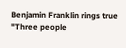Benjamin Franklin rings true "Three people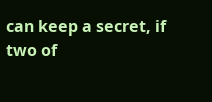can keep a secret, if two of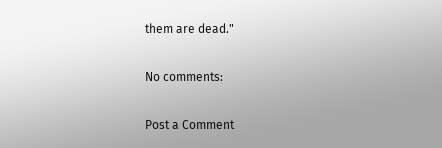them are dead."

No comments:

Post a Comment